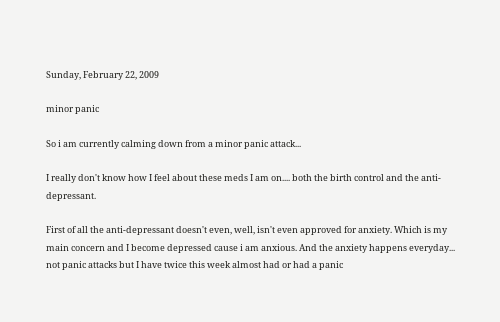Sunday, February 22, 2009

minor panic

So i am currently calming down from a minor panic attack...

I really don't know how I feel about these meds I am on.... both the birth control and the anti-depressant.

First of all the anti-depressant doesn't even, well, isn't even approved for anxiety. Which is my main concern and I become depressed cause i am anxious. And the anxiety happens everyday... not panic attacks but I have twice this week almost had or had a panic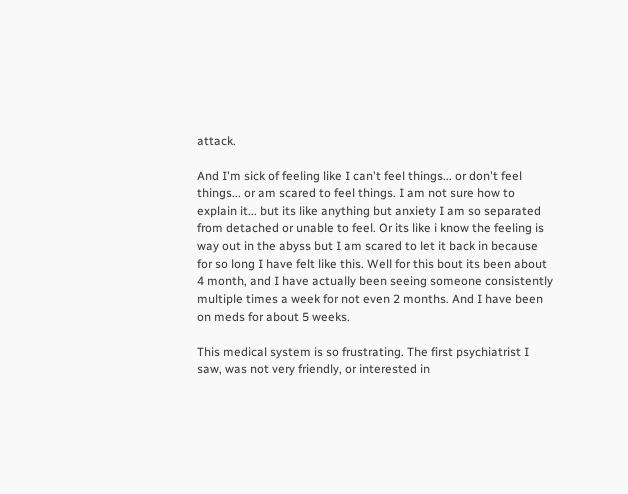attack.

And I'm sick of feeling like I can't feel things... or don't feel things... or am scared to feel things. I am not sure how to explain it... but its like anything but anxiety I am so separated from detached or unable to feel. Or its like i know the feeling is way out in the abyss but I am scared to let it back in because for so long I have felt like this. Well for this bout its been about 4 month, and I have actually been seeing someone consistently multiple times a week for not even 2 months. And I have been on meds for about 5 weeks.

This medical system is so frustrating. The first psychiatrist I saw, was not very friendly, or interested in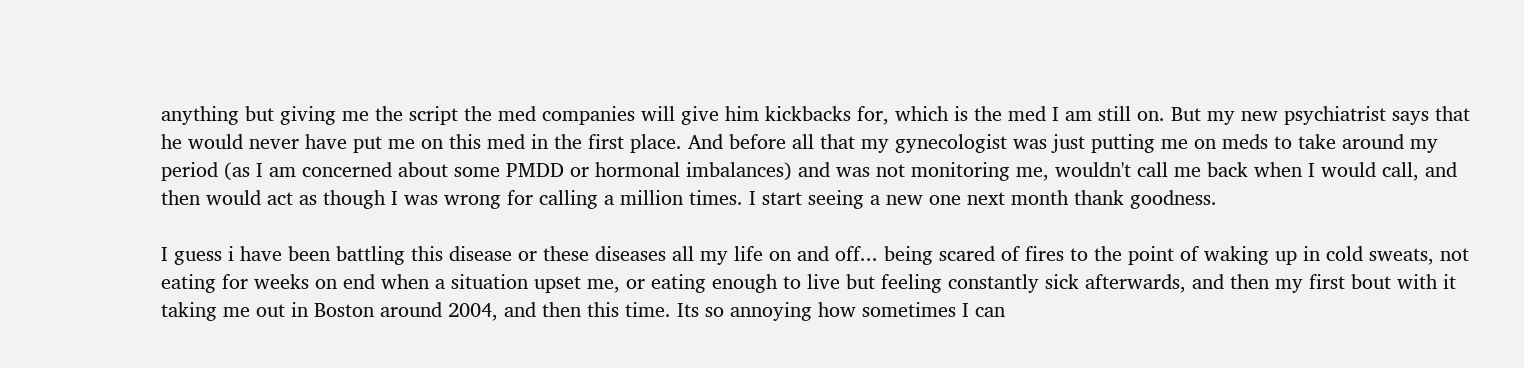anything but giving me the script the med companies will give him kickbacks for, which is the med I am still on. But my new psychiatrist says that he would never have put me on this med in the first place. And before all that my gynecologist was just putting me on meds to take around my period (as I am concerned about some PMDD or hormonal imbalances) and was not monitoring me, wouldn't call me back when I would call, and then would act as though I was wrong for calling a million times. I start seeing a new one next month thank goodness.

I guess i have been battling this disease or these diseases all my life on and off... being scared of fires to the point of waking up in cold sweats, not eating for weeks on end when a situation upset me, or eating enough to live but feeling constantly sick afterwards, and then my first bout with it taking me out in Boston around 2004, and then this time. Its so annoying how sometimes I can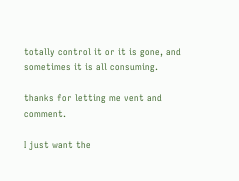totally control it or it is gone, and sometimes it is all consuming.

thanks for letting me vent and comment.

I just want the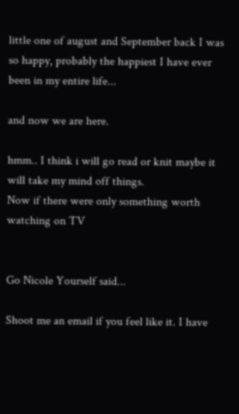little one of august and September back I was so happy, probably the happiest I have ever been in my entire life...

and now we are here.

hmm.. I think i will go read or knit maybe it will take my mind off things.
Now if there were only something worth watching on TV


Go Nicole Yourself said...

Shoot me an email if you feel like it. I have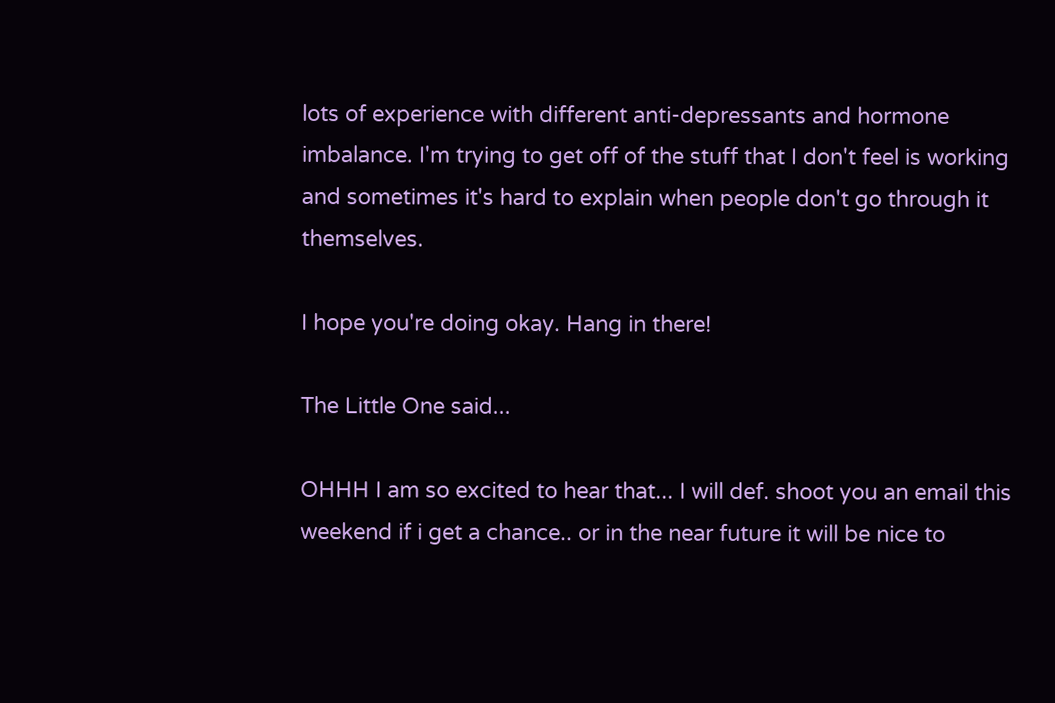lots of experience with different anti-depressants and hormone imbalance. I'm trying to get off of the stuff that I don't feel is working and sometimes it's hard to explain when people don't go through it themselves.

I hope you're doing okay. Hang in there!

The Little One said...

OHHH I am so excited to hear that... I will def. shoot you an email this weekend if i get a chance.. or in the near future it will be nice to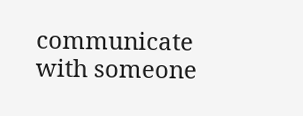communicate with someone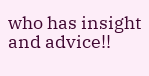who has insight and advice!!